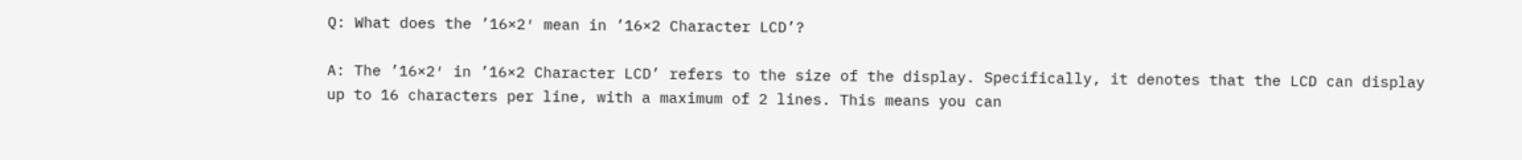Q: What does the ’16×2′ mean in ’16×2 Character LCD’?

A: The ’16×2′ in ’16×2 Character LCD’ refers to the size of the display. Specifically, it denotes that the LCD can display up to 16 characters per line, with a maximum of 2 lines. This means you can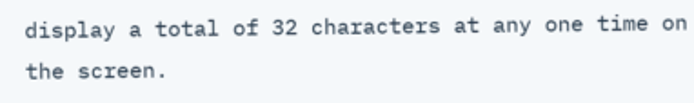display a total of 32 characters at any one time on the screen.